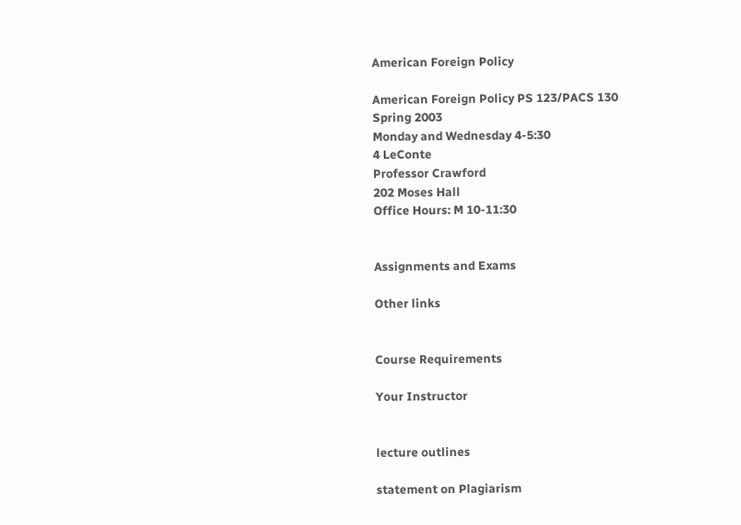American Foreign Policy

American Foreign Policy PS 123/PACS 130
Spring 2003
Monday and Wednesday 4-5:30
4 LeConte
Professor Crawford
202 Moses Hall
Office Hours: M 10-11:30


Assignments and Exams

Other links


Course Requirements

Your Instructor


lecture outlines

statement on Plagiarism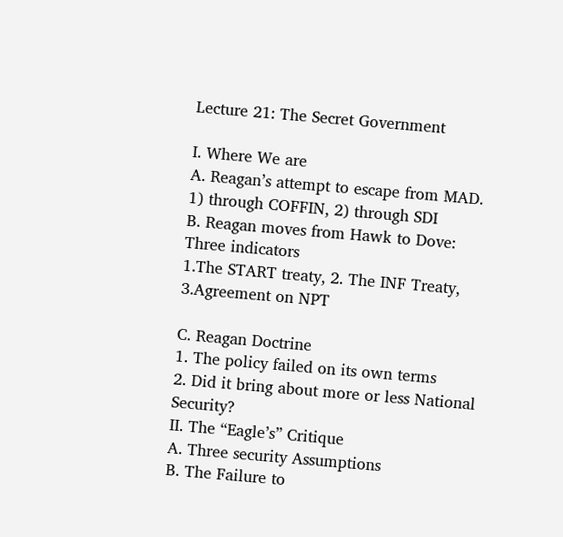Lecture 21: The Secret Government

I. Where We are
A. Reagan’s attempt to escape from MAD. 1) through COFFIN, 2) through SDI
B. Reagan moves from Hawk to Dove: Three indicators
1.The START treaty, 2. The INF Treaty, 3.Agreement on NPT

C. Reagan Doctrine
1. The policy failed on its own terms
2. Did it bring about more or less National Security?
II. The “Eagle’s” Critique
A. Three security Assumptions
B. The Failure to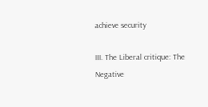achieve security

III. The Liberal critique: The Negative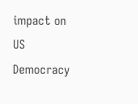impact on US Democracy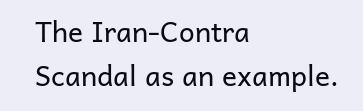The Iran-Contra Scandal as an example.